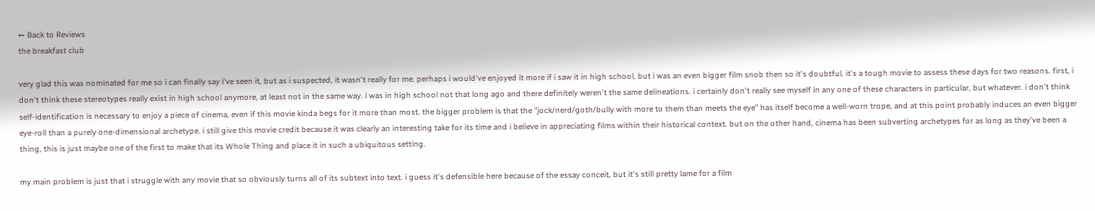← Back to Reviews
the breakfast club

very glad this was nominated for me so i can finally say i've seen it, but as i suspected, it wasn't really for me. perhaps i would've enjoyed it more if i saw it in high school, but i was an even bigger film snob then so it's doubtful. it's a tough movie to assess these days for two reasons. first, i don't think these stereotypes really exist in high school anymore, at least not in the same way. i was in high school not that long ago and there definitely weren't the same delineations. i certainly don't really see myself in any one of these characters in particular, but whatever. i don't think self-identification is necessary to enjoy a piece of cinema, even if this movie kinda begs for it more than most. the bigger problem is that the "jock/nerd/goth/bully with more to them than meets the eye" has itself become a well-worn trope, and at this point probably induces an even bigger eye-roll than a purely one-dimensional archetype. i still give this movie credit because it was clearly an interesting take for its time and i believe in appreciating films within their historical context. but on the other hand, cinema has been subverting archetypes for as long as they've been a thing, this is just maybe one of the first to make that its Whole Thing and place it in such a ubiquitous setting.

my main problem is just that i struggle with any movie that so obviously turns all of its subtext into text. i guess it's defensible here because of the essay conceit, but it's still pretty lame for a film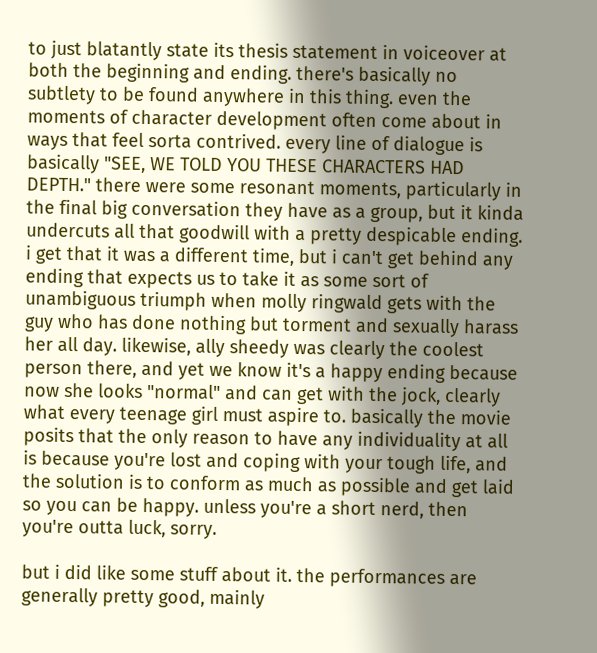to just blatantly state its thesis statement in voiceover at both the beginning and ending. there's basically no subtlety to be found anywhere in this thing. even the moments of character development often come about in ways that feel sorta contrived. every line of dialogue is basically "SEE, WE TOLD YOU THESE CHARACTERS HAD DEPTH." there were some resonant moments, particularly in the final big conversation they have as a group, but it kinda undercuts all that goodwill with a pretty despicable ending. i get that it was a different time, but i can't get behind any ending that expects us to take it as some sort of unambiguous triumph when molly ringwald gets with the guy who has done nothing but torment and sexually harass her all day. likewise, ally sheedy was clearly the coolest person there, and yet we know it's a happy ending because now she looks "normal" and can get with the jock, clearly what every teenage girl must aspire to. basically the movie posits that the only reason to have any individuality at all is because you're lost and coping with your tough life, and the solution is to conform as much as possible and get laid so you can be happy. unless you're a short nerd, then you're outta luck, sorry.

but i did like some stuff about it. the performances are generally pretty good, mainly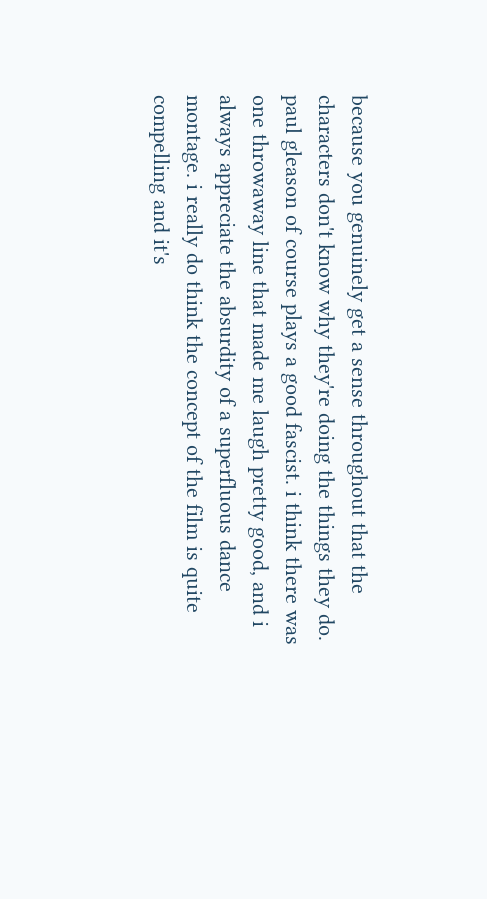because you genuinely get a sense throughout that the characters don't know why they're doing the things they do. paul gleason of course plays a good fascist. i think there was one throwaway line that made me laugh pretty good, and i always appreciate the absurdity of a superfluous dance montage. i really do think the concept of the film is quite compelling and it's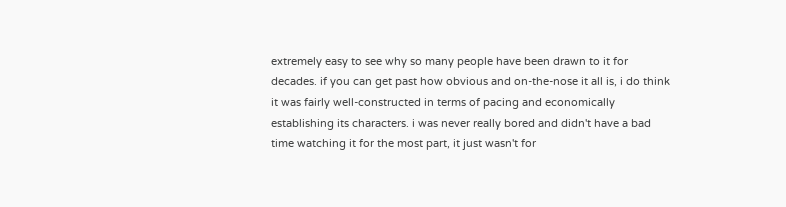extremely easy to see why so many people have been drawn to it for decades. if you can get past how obvious and on-the-nose it all is, i do think it was fairly well-constructed in terms of pacing and economically establishing its characters. i was never really bored and didn't have a bad time watching it for the most part, it just wasn't for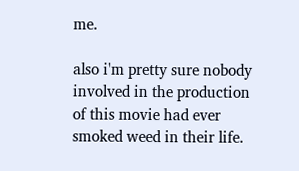me.

also i'm pretty sure nobody involved in the production of this movie had ever smoked weed in their life.